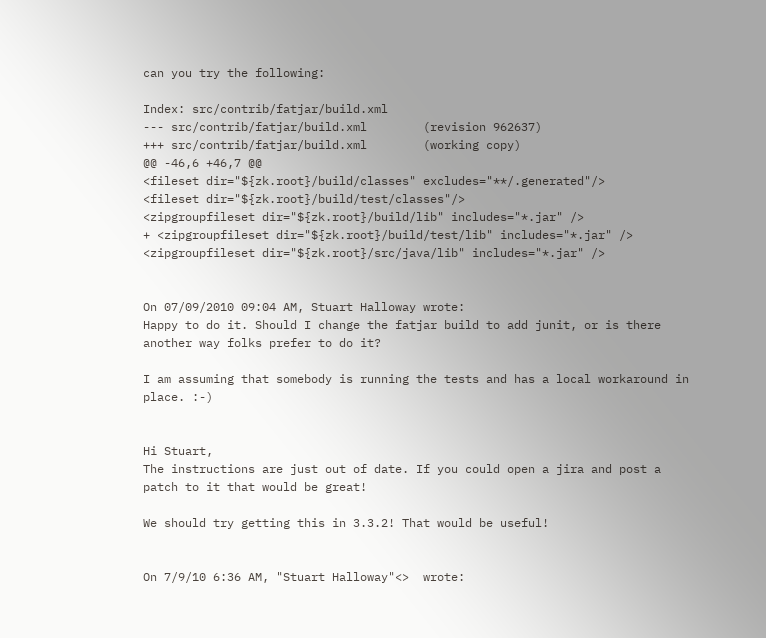can you try the following:

Index: src/contrib/fatjar/build.xml
--- src/contrib/fatjar/build.xml        (revision 962637)
+++ src/contrib/fatjar/build.xml        (working copy)
@@ -46,6 +46,7 @@
<fileset dir="${zk.root}/build/classes" excludes="**/.generated"/>
<fileset dir="${zk.root}/build/test/classes"/>
<zipgroupfileset dir="${zk.root}/build/lib" includes="*.jar" />
+ <zipgroupfileset dir="${zk.root}/build/test/lib" includes="*.jar" />
<zipgroupfileset dir="${zk.root}/src/java/lib" includes="*.jar" />


On 07/09/2010 09:04 AM, Stuart Halloway wrote:
Happy to do it. Should I change the fatjar build to add junit, or is there
another way folks prefer to do it?

I am assuming that somebody is running the tests and has a local workaround in
place. :-)


Hi Stuart,
The instructions are just out of date. If you could open a jira and post a
patch to it that would be great!

We should try getting this in 3.3.2! That would be useful!


On 7/9/10 6:36 AM, "Stuart Halloway"<>  wrote: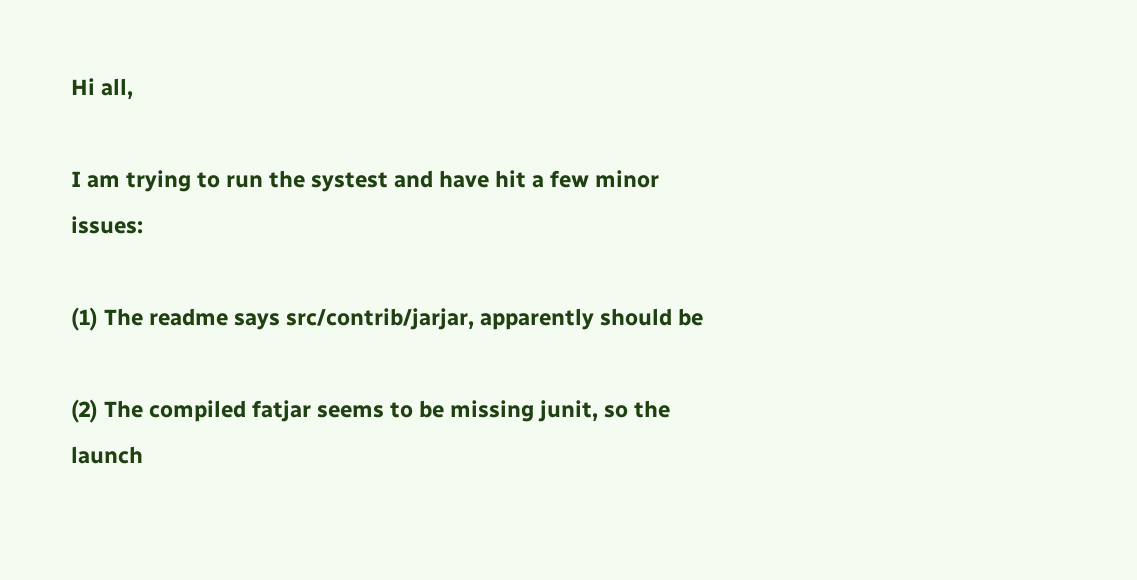Hi all,

I am trying to run the systest and have hit a few minor issues:

(1) The readme says src/contrib/jarjar, apparently should be

(2) The compiled fatjar seems to be missing junit, so the launch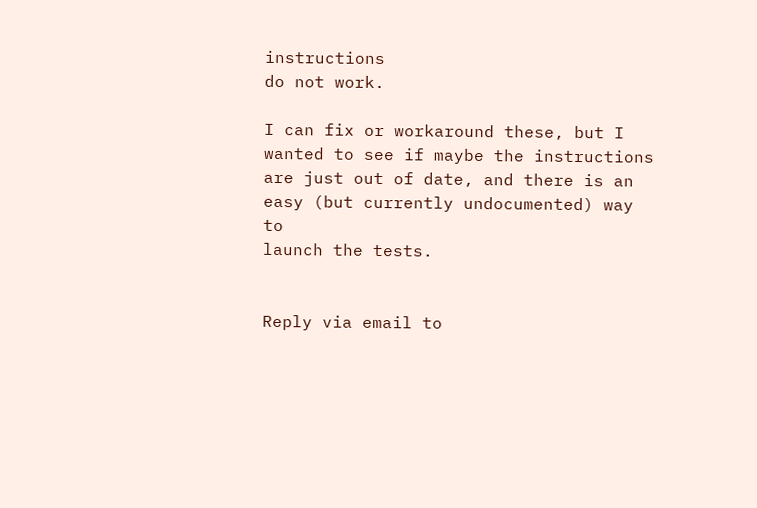instructions
do not work.

I can fix or workaround these, but I wanted to see if maybe the instructions
are just out of date, and there is an easy (but currently undocumented) way to
launch the tests.


Reply via email to